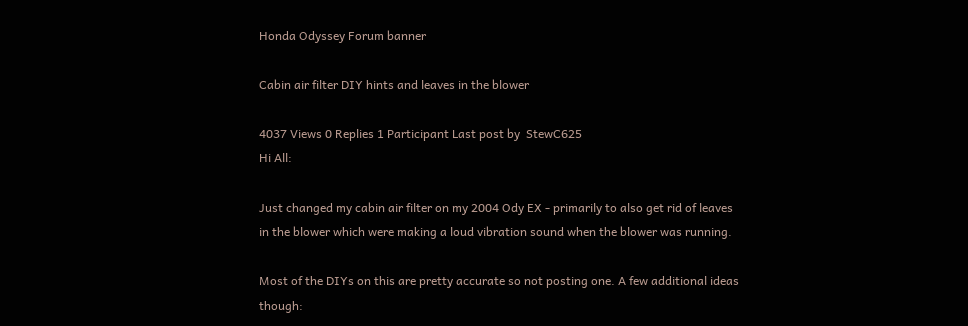Honda Odyssey Forum banner

Cabin air filter DIY hints and leaves in the blower

4037 Views 0 Replies 1 Participant Last post by  StewC625
Hi All:

Just changed my cabin air filter on my 2004 Ody EX - primarily to also get rid of leaves in the blower which were making a loud vibration sound when the blower was running.

Most of the DIYs on this are pretty accurate so not posting one. A few additional ideas though: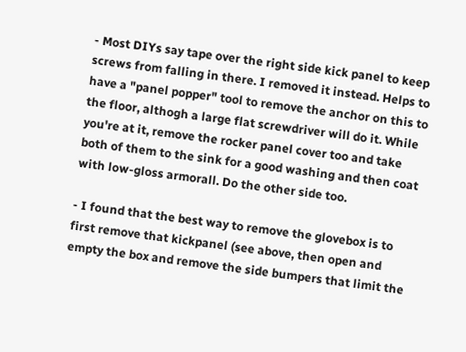- Most DIYs say tape over the right side kick panel to keep screws from falling in there. I removed it instead. Helps to have a "panel popper" tool to remove the anchor on this to the floor, althogh a large flat screwdriver will do it. While you're at it, remove the rocker panel cover too and take both of them to the sink for a good washing and then coat with low-gloss armorall. Do the other side too.

- I found that the best way to remove the glovebox is to first remove that kickpanel (see above, then open and empty the box and remove the side bumpers that limit the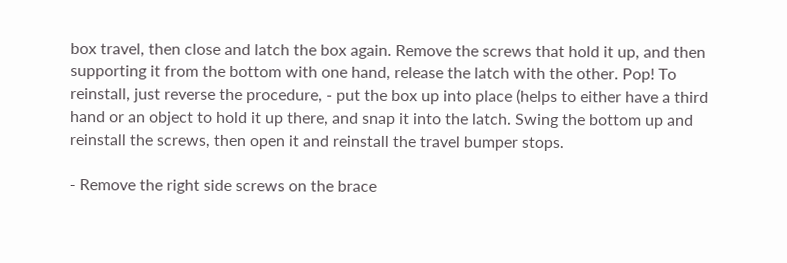box travel, then close and latch the box again. Remove the screws that hold it up, and then supporting it from the bottom with one hand, release the latch with the other. Pop! To reinstall, just reverse the procedure, - put the box up into place (helps to either have a third hand or an object to hold it up there, and snap it into the latch. Swing the bottom up and reinstall the screws, then open it and reinstall the travel bumper stops.

- Remove the right side screws on the brace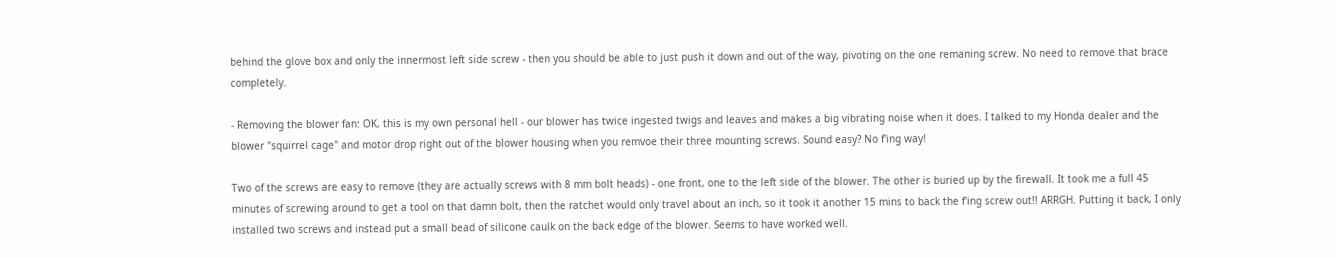behind the glove box and only the innermost left side screw - then you should be able to just push it down and out of the way, pivoting on the one remaning screw. No need to remove that brace completely.

- Removing the blower fan: OK, this is my own personal hell - our blower has twice ingested twigs and leaves and makes a big vibrating noise when it does. I talked to my Honda dealer and the blower "squirrel cage" and motor drop right out of the blower housing when you remvoe their three mounting screws. Sound easy? No f'ing way!

Two of the screws are easy to remove (they are actually screws with 8 mm bolt heads) - one front, one to the left side of the blower. The other is buried up by the firewall. It took me a full 45 minutes of screwing around to get a tool on that damn bolt, then the ratchet would only travel about an inch, so it took it another 15 mins to back the f'ing screw out!! ARRGH. Putting it back, I only installed two screws and instead put a small bead of silicone caulk on the back edge of the blower. Seems to have worked well.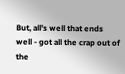But, all's well that ends well - got all the crap out of the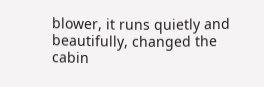blower, it runs quietly and beautifully, changed the cabin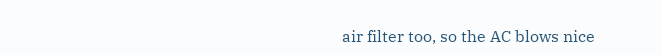air filter too, so the AC blows nice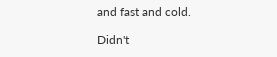and fast and cold.

Didn't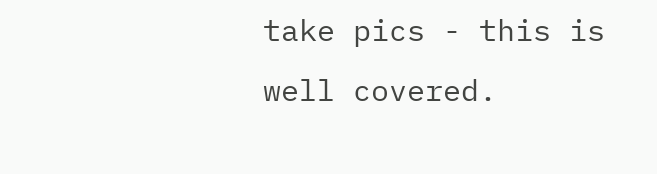take pics - this is well covered.